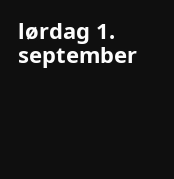lørdag 1. september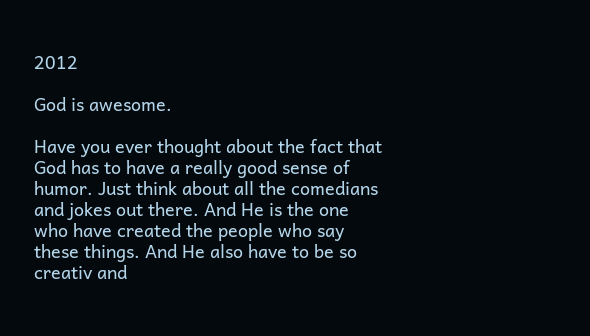2012

God is awesome.

Have you ever thought about the fact that God has to have a really good sense of humor. Just think about all the comedians and jokes out there. And He is the one who have created the people who say these things. And He also have to be so creativ and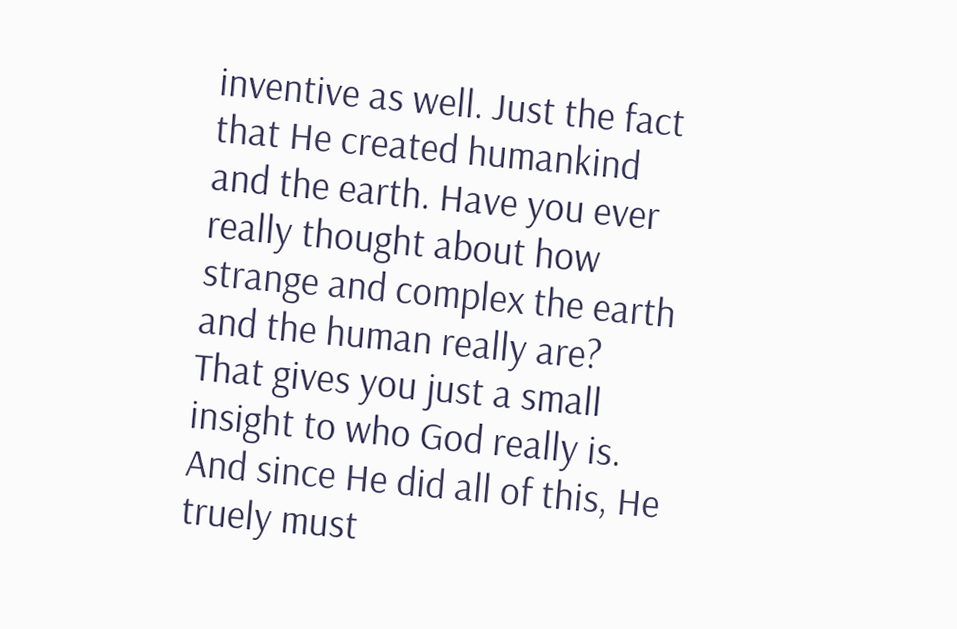inventive as well. Just the fact that He created humankind and the earth. Have you ever really thought about how strange and complex the earth and the human really are?
That gives you just a small insight to who God really is. And since He did all of this, He truely must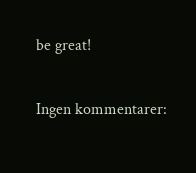be great!

Ingen kommentarer: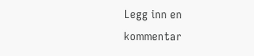Legg inn en kommentar